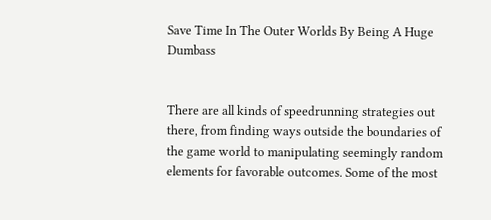Save Time In The Outer Worlds By Being A Huge Dumbass


There are all kinds of speedrunning strategies out there, from finding ways outside the boundaries of the game world to manipulating seemingly random elements for favorable outcomes. Some of the most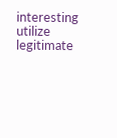interesting utilize legitimate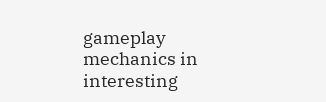gameplay mechanics in interesting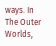ways. In The Outer Worlds,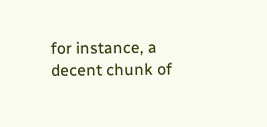for instance, a decent chunk of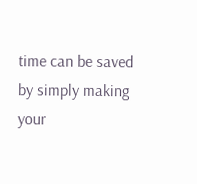time can be saved by simply making your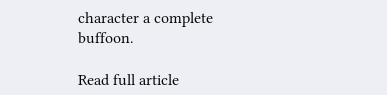character a complete buffoon.

Read full article